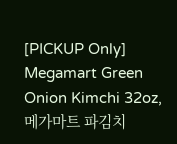[PICKUP Only] Megamart Green Onion Kimchi 32oz, 메가마트 파김치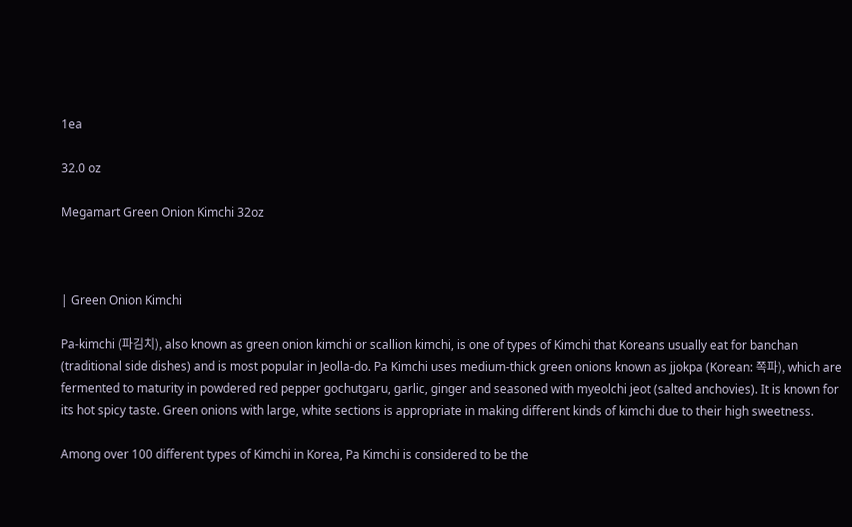1ea

32.0 oz

Megamart Green Onion Kimchi 32oz



| Green Onion Kimchi

Pa-kimchi (파김치), also known as green onion kimchi or scallion kimchi, is one of types of Kimchi that Koreans usually eat for banchan (traditional side dishes) and is most popular in Jeolla-do. Pa Kimchi uses medium-thick green onions known as jjokpa (Korean: 쪽파), which are fermented to maturity in powdered red pepper gochutgaru, garlic, ginger and seasoned with myeolchi jeot (salted anchovies). It is known for its hot spicy taste. Green onions with large, white sections is appropriate in making different kinds of kimchi due to their high sweetness.

Among over 100 different types of Kimchi in Korea, Pa Kimchi is considered to be the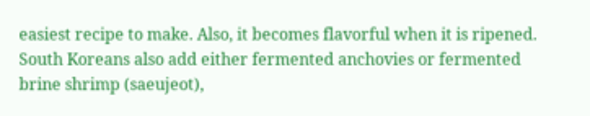easiest recipe to make. Also, it becomes flavorful when it is ripened. South Koreans also add either fermented anchovies or fermented brine shrimp (saeujeot),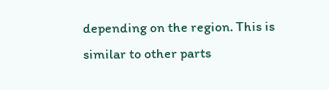depending on the region. This is similar to other parts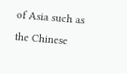of Asia such as the Chinese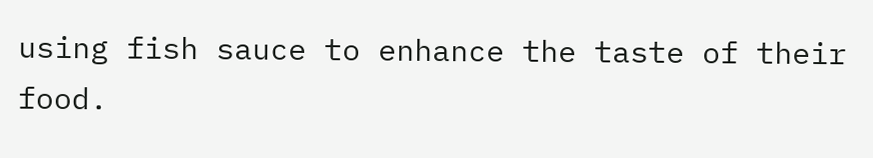using fish sauce to enhance the taste of their food.